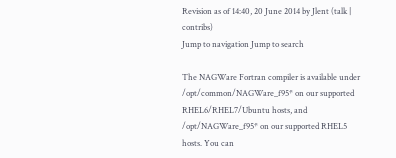Revision as of 14:40, 20 June 2014 by Jlent (talk | contribs)
Jump to navigation Jump to search

The NAGWare Fortran compiler is available under /opt/common/NAGWare_f95* on our supported RHEL6/RHEL7/Ubuntu hosts, and /opt/NAGWare_f95* on our supported RHEL5 hosts. You can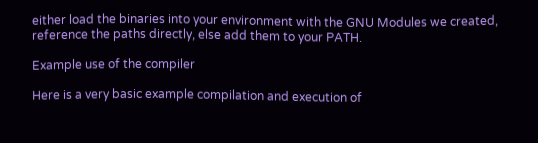either load the binaries into your environment with the GNU Modules we created, reference the paths directly, else add them to your PATH.

Example use of the compiler

Here is a very basic example compilation and execution of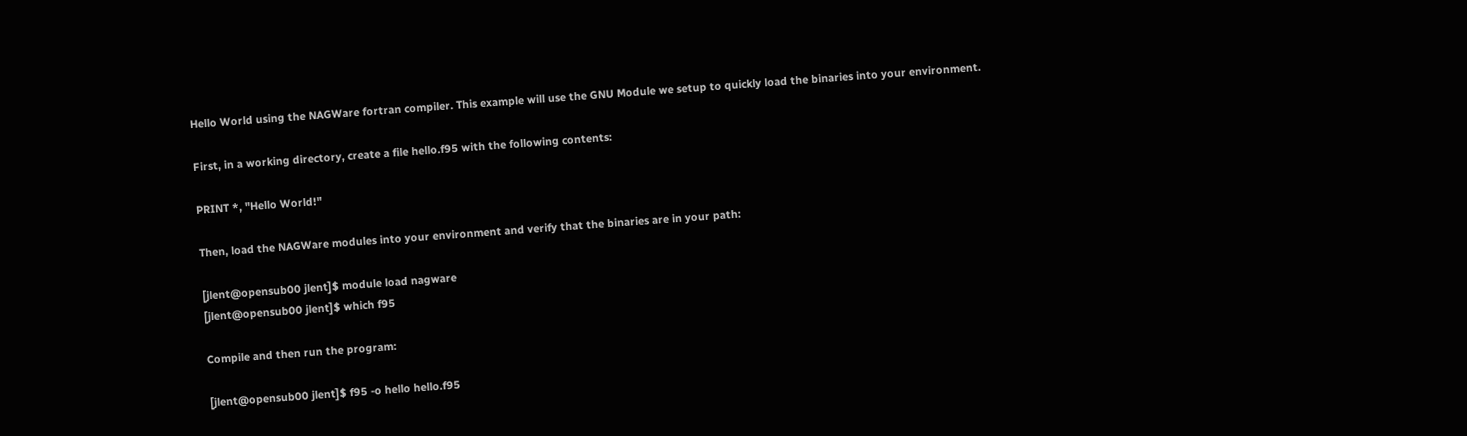Hello World using the NAGWare fortran compiler. This example will use the GNU Module we setup to quickly load the binaries into your environment.

First, in a working directory, create a file hello.f95 with the following contents:

PRINT *, "Hello World!"

Then, load the NAGWare modules into your environment and verify that the binaries are in your path:

[jlent@opensub00 jlent]$ module load nagware
[jlent@opensub00 jlent]$ which f95

Compile and then run the program:

[jlent@opensub00 jlent]$ f95 -o hello hello.f95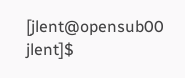[jlent@opensub00 jlent]$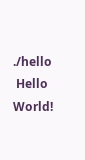./hello
 Hello World!